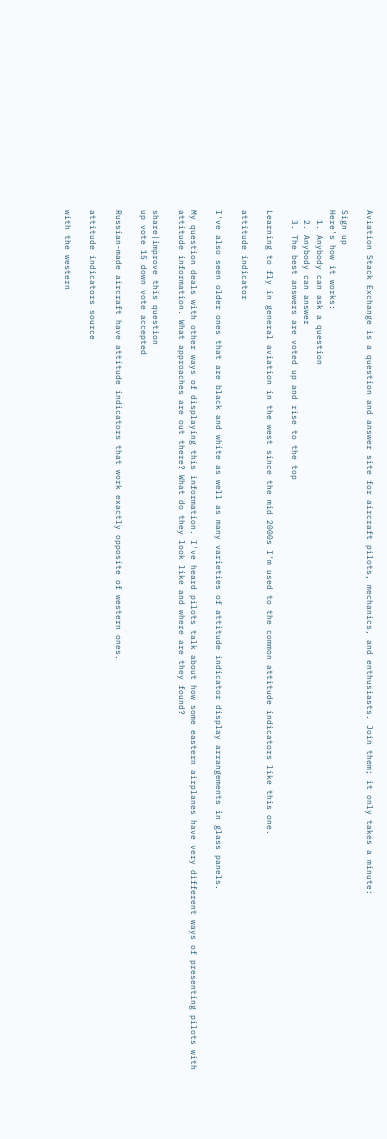Aviation Stack Exchange is a question and answer site for aircraft pilots, mechanics, and enthusiasts. Join them; it only takes a minute:

Sign up
Here's how it works:
  1. Anybody can ask a question
  2. Anybody can answer
  3. The best answers are voted up and rise to the top

Learning to fly in general aviation in the west since the mid 2000s I'm used to the common attitude indicators like this one.

attitude indicator

I've also seen older ones that are black and white as well as many varieties of attitude indicator display arrangements in glass panels.

My question deals with other ways of displaying this information. I've heard pilots talk about how some eastern airplanes have very different ways of presenting pilots with attitude information. What approaches are out there? What do they look like and where are they found?

share|improve this question
up vote 15 down vote accepted

Russian-made aircraft have attitude indicators that work exactly opposite of western ones.

attitude indicators source

with the western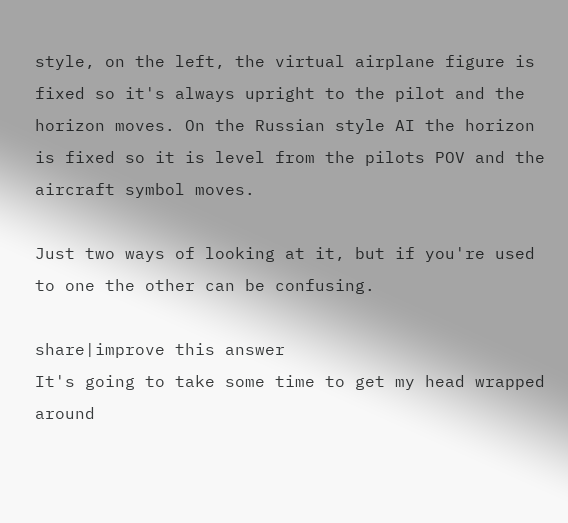style, on the left, the virtual airplane figure is fixed so it's always upright to the pilot and the horizon moves. On the Russian style AI the horizon is fixed so it is level from the pilots POV and the aircraft symbol moves.

Just two ways of looking at it, but if you're used to one the other can be confusing.

share|improve this answer
It's going to take some time to get my head wrapped around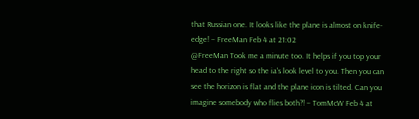that Russian one. It looks like the plane is almost on knife-edge! – FreeMan Feb 4 at 21:02
@FreeMan Took me a minute too. It helps if you top your head to the right so the ia's look level to you. Then you can see the horizon is flat and the plane icon is tilted. Can you imagine somebody who flies both?! – TomMcW Feb 4 at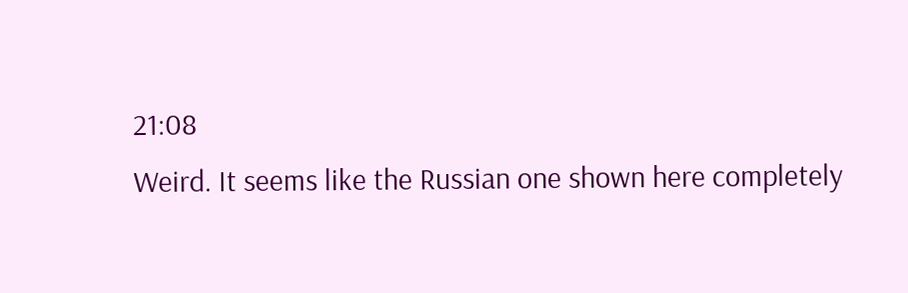21:08
Weird. It seems like the Russian one shown here completely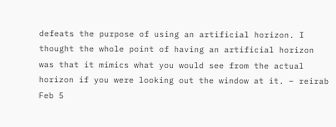defeats the purpose of using an artificial horizon. I thought the whole point of having an artificial horizon was that it mimics what you would see from the actual horizon if you were looking out the window at it. – reirab Feb 5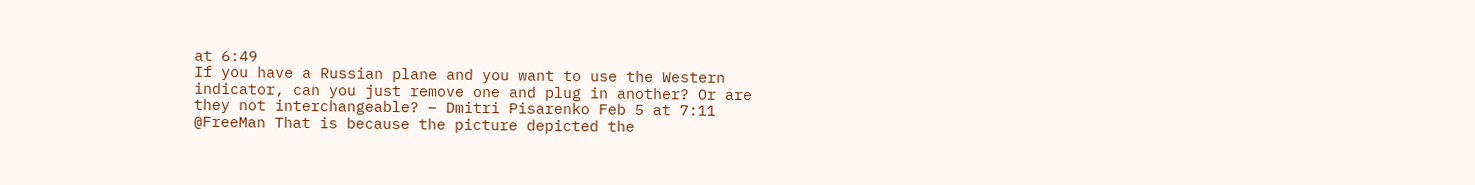at 6:49
If you have a Russian plane and you want to use the Western indicator, can you just remove one and plug in another? Or are they not interchangeable? – Dmitri Pisarenko Feb 5 at 7:11
@FreeMan That is because the picture depicted the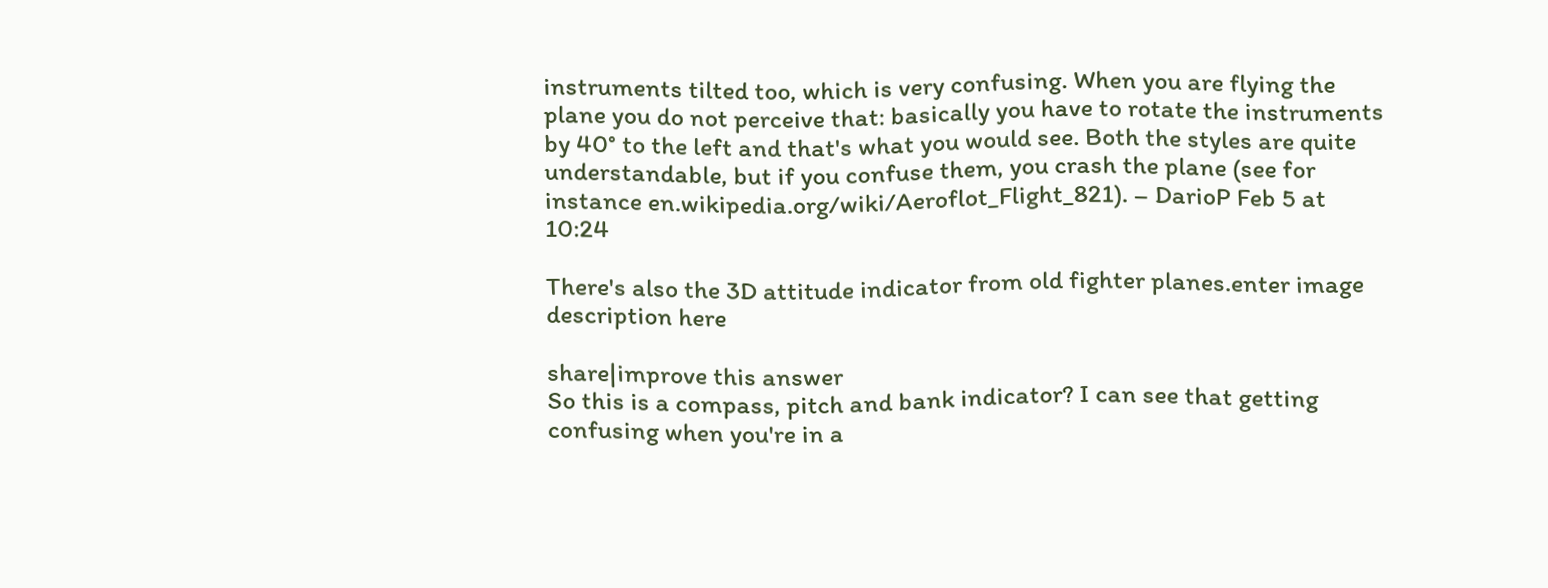instruments tilted too, which is very confusing. When you are flying the plane you do not perceive that: basically you have to rotate the instruments by 40° to the left and that's what you would see. Both the styles are quite understandable, but if you confuse them, you crash the plane (see for instance en.wikipedia.org/wiki/Aeroflot_Flight_821). – DarioP Feb 5 at 10:24

There's also the 3D attitude indicator from old fighter planes.enter image description here

share|improve this answer
So this is a compass, pitch and bank indicator? I can see that getting confusing when you're in a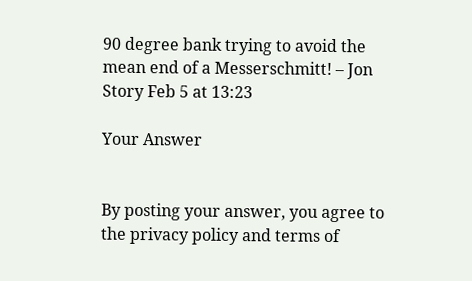90 degree bank trying to avoid the mean end of a Messerschmitt! – Jon Story Feb 5 at 13:23

Your Answer


By posting your answer, you agree to the privacy policy and terms of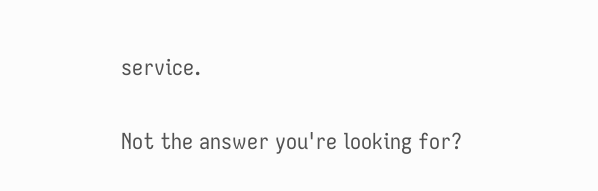service.

Not the answer you're looking for?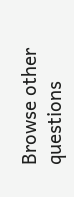Browse other questions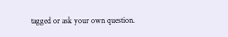tagged or ask your own question.